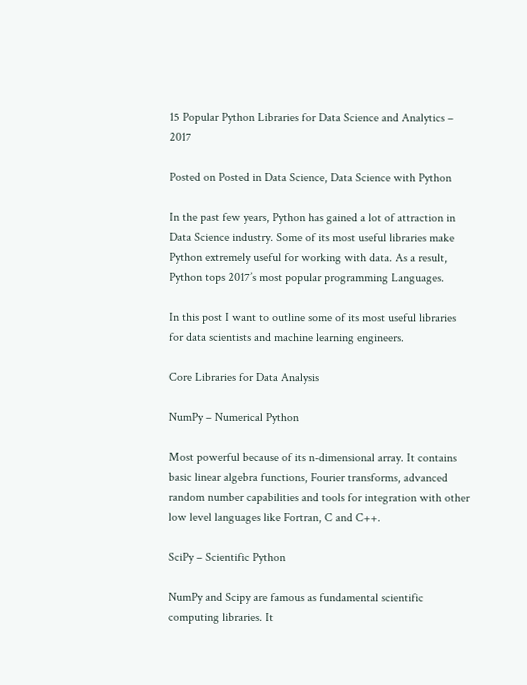15 Popular Python Libraries for Data Science and Analytics – 2017

Posted on Posted in Data Science, Data Science with Python

In the past few years, Python has gained a lot of attraction in Data Science industry. Some of its most useful libraries make Python extremely useful for working with data. As a result, Python tops 2017’s most popular programming Languages.

In this post I want to outline some of its most useful libraries for data scientists and machine learning engineers.

Core Libraries for Data Analysis

NumPy – Numerical Python

Most powerful because of its n-dimensional array. It contains basic linear algebra functions, Fourier transforms, advanced random number capabilities and tools for integration with other low level languages like Fortran, C and C++.

SciPy – Scientific Python

NumPy and Scipy are famous as fundamental scientific computing libraries. It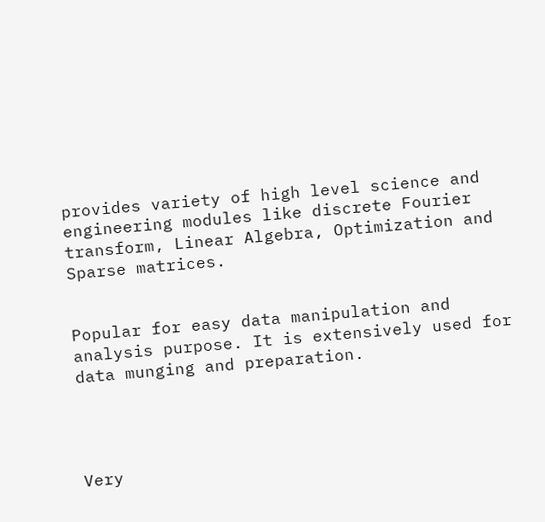provides variety of high level science and engineering modules like discrete Fourier transform, Linear Algebra, Optimization and Sparse matrices.


Popular for easy data manipulation and analysis purpose. It is extensively used for data munging and preparation.




Very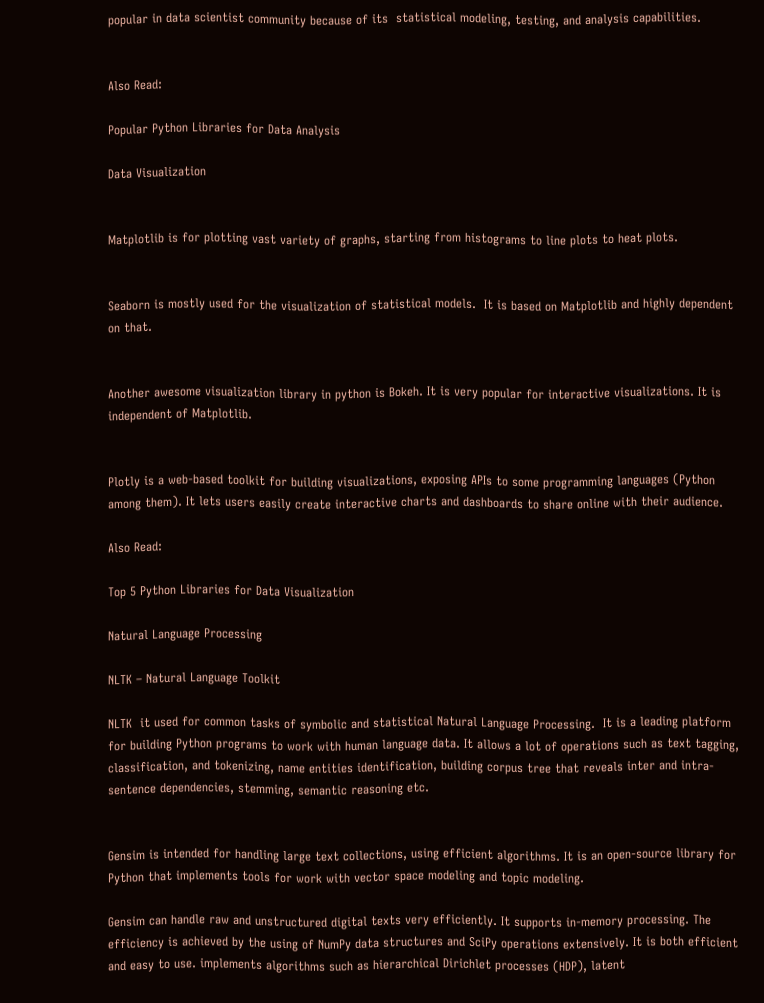popular in data scientist community because of its  statistical modeling, testing, and analysis capabilities.


Also Read:

Popular Python Libraries for Data Analysis

Data Visualization


Matplotlib is for plotting vast variety of graphs, starting from histograms to line plots to heat plots.


Seaborn is mostly used for the visualization of statistical models.  It is based on Matplotlib and highly dependent on that.


Another awesome visualization library in python is Bokeh. It is very popular for interactive visualizations. It is independent of Matplotlib.


Plotly is a web-based toolkit for building visualizations, exposing APIs to some programming languages (Python among them). It lets users easily create interactive charts and dashboards to share online with their audience.

Also Read:

Top 5 Python Libraries for Data Visualization

Natural Language Processing

NLTK – Natural Language Toolkit

NLTK  it used for common tasks of symbolic and statistical Natural Language Processing.  It is a leading platform for building Python programs to work with human language data. It allows a lot of operations such as text tagging, classification, and tokenizing, name entities identification, building corpus tree that reveals inter and intra-sentence dependencies, stemming, semantic reasoning etc.


Gensim is intended for handling large text collections, using efficient algorithms. It is an open-source library for Python that implements tools for work with vector space modeling and topic modeling.

Gensim can handle raw and unstructured digital texts very efficiently. It supports in-memory processing. The efficiency is achieved by the using of NumPy data structures and SciPy operations extensively. It is both efficient and easy to use. implements algorithms such as hierarchical Dirichlet processes (HDP), latent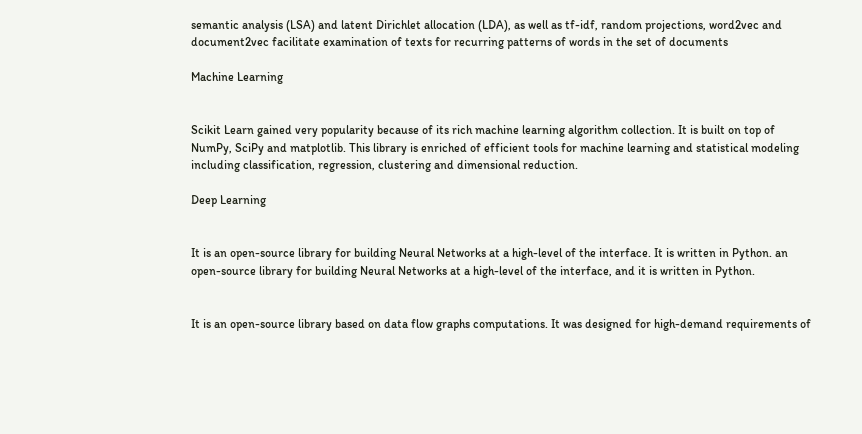semantic analysis (LSA) and latent Dirichlet allocation (LDA), as well as tf-idf, random projections, word2vec and document2vec facilitate examination of texts for recurring patterns of words in the set of documents

Machine Learning


Scikit Learn gained very popularity because of its rich machine learning algorithm collection. It is built on top of NumPy, SciPy and matplotlib. This library is enriched of efficient tools for machine learning and statistical modeling including classification, regression, clustering and dimensional reduction.

Deep Learning


It is an open-source library for building Neural Networks at a high-level of the interface. It is written in Python. an open-source library for building Neural Networks at a high-level of the interface, and it is written in Python.


It is an open-source library based on data flow graphs computations. It was designed for high-demand requirements of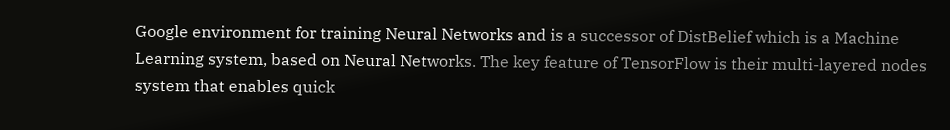Google environment for training Neural Networks and is a successor of DistBelief which is a Machine Learning system, based on Neural Networks. The key feature of TensorFlow is their multi-layered nodes system that enables quick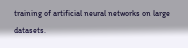training of artificial neural networks on large datasets.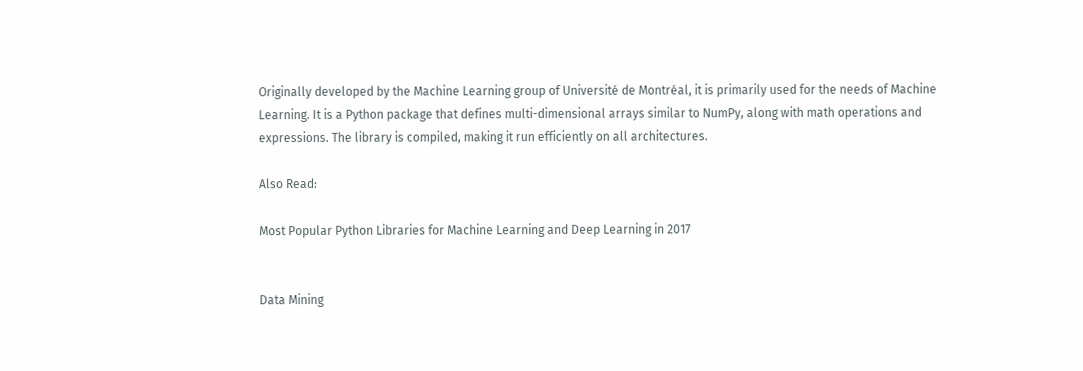Originally developed by the Machine Learning group of Université de Montréal, it is primarily used for the needs of Machine Learning. It is a Python package that defines multi-dimensional arrays similar to NumPy, along with math operations and expressions. The library is compiled, making it run efficiently on all architectures.

Also Read:

Most Popular Python Libraries for Machine Learning and Deep Learning in 2017


Data Mining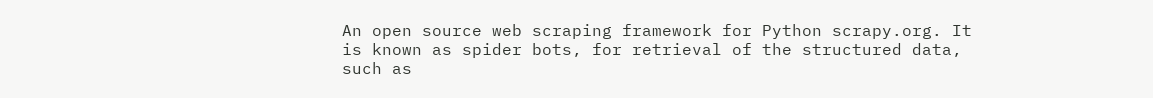An open source web scraping framework for Python scrapy.org. It is known as spider bots, for retrieval of the structured data, such as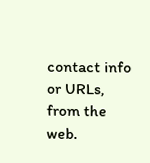contact info or URLs, from the web.